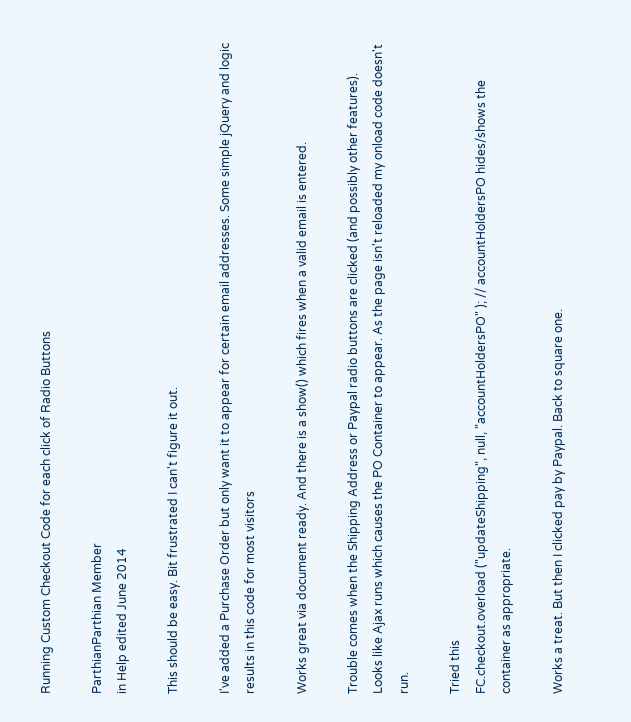Running Custom Checkout Code for each click of Radio Buttons

ParthianParthian Member
in Help edited June 2014

This should be easy. Bit frustrated I can't figure it out.

I've added a Purchase Order but only want it to appear for certain email addresses. Some simple jQuery and logic results in this code for most visitors

Works great via document ready. And there is a show() which fires when a valid email is entered.

Trouble comes when the Shipping Address or Paypal radio buttons are clicked (and possibly other features).
Looks like Ajax runs which causes the PO Container to appear. As the page isn't reloaded my onload code doesn't run.

Tried this
FC.checkout.overload ("updateShipping", null, "accountHoldersPO" ); // accountHoldersPO hides/shows the container as appropriate.

Works a treat. But then I clicked pay by Paypal. Back to square one.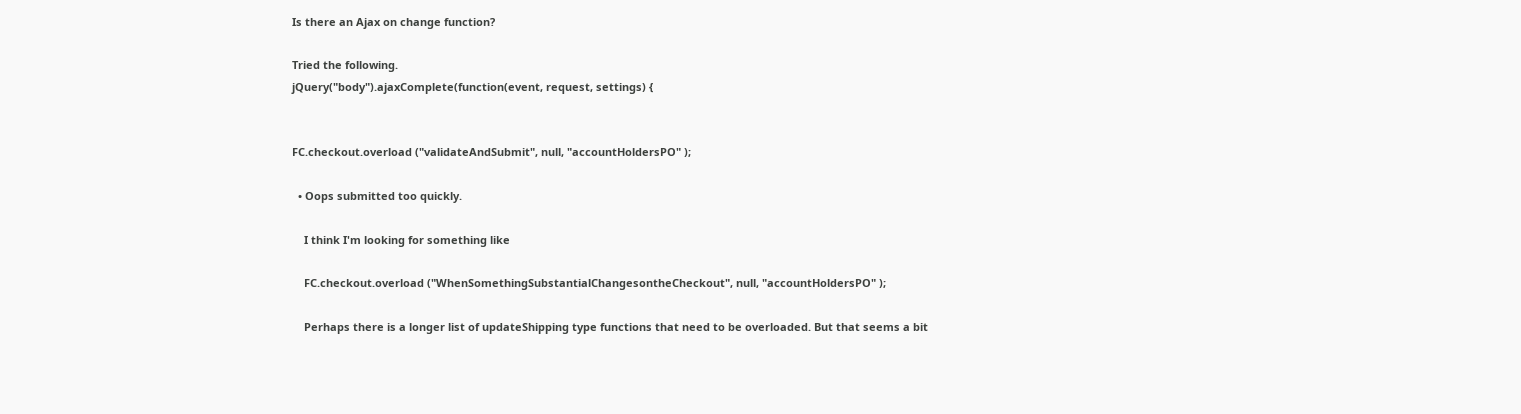Is there an Ajax on change function?

Tried the following.
jQuery("body").ajaxComplete(function(event, request, settings) {


FC.checkout.overload ("validateAndSubmit", null, "accountHoldersPO" );

  • Oops submitted too quickly.

    I think I'm looking for something like

    FC.checkout.overload ("WhenSomethingSubstantialChangesontheCheckout", null, "accountHoldersPO" );

    Perhaps there is a longer list of updateShipping type functions that need to be overloaded. But that seems a bit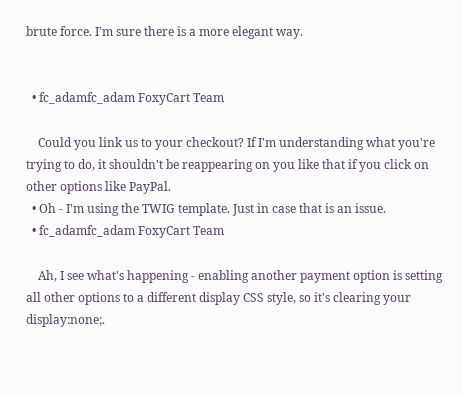brute force. I'm sure there is a more elegant way.


  • fc_adamfc_adam FoxyCart Team

    Could you link us to your checkout? If I'm understanding what you're trying to do, it shouldn't be reappearing on you like that if you click on other options like PayPal.
  • Oh - I'm using the TWIG template. Just in case that is an issue.
  • fc_adamfc_adam FoxyCart Team

    Ah, I see what's happening - enabling another payment option is setting all other options to a different display CSS style, so it's clearing your display:none;.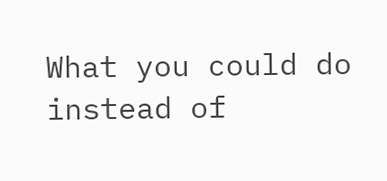What you could do instead of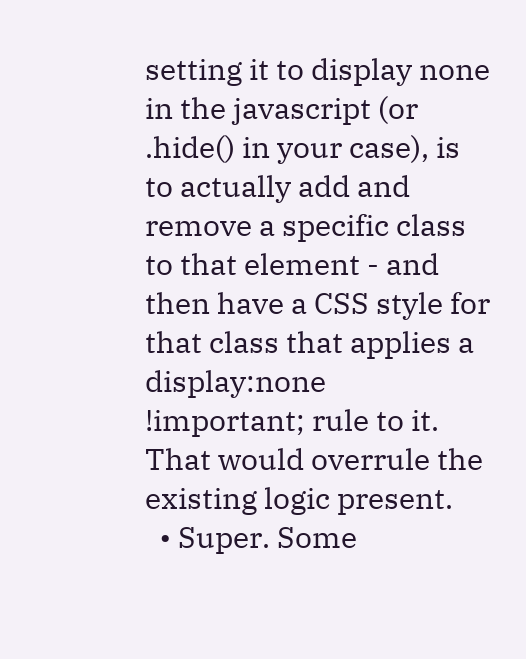setting it to display none in the javascript (or .hide() in your case), is to actually add and remove a specific class to that element - and then have a CSS style for that class that applies a display:none !important; rule to it. That would overrule the existing logic present.
  • Super. Some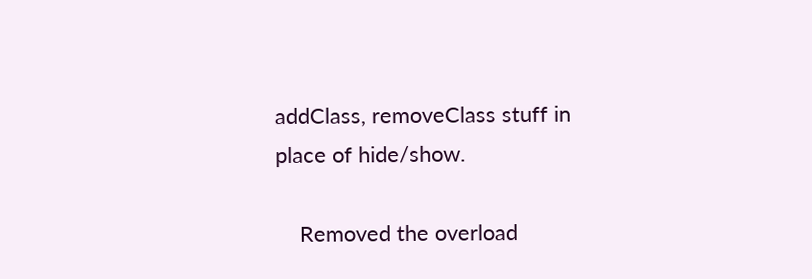addClass, removeClass stuff in place of hide/show.

    Removed the overload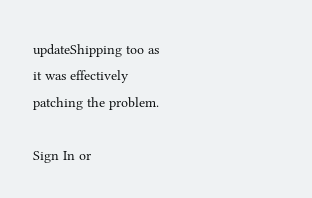updateShipping too as it was effectively patching the problem.

Sign In or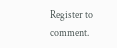Register to comment.